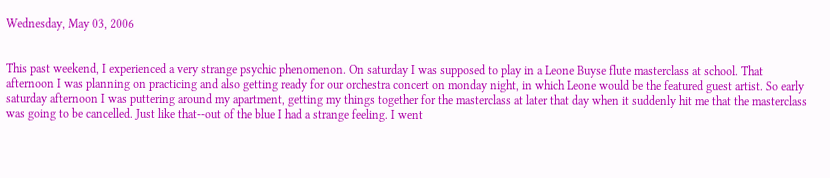Wednesday, May 03, 2006


This past weekend, I experienced a very strange psychic phenomenon. On saturday I was supposed to play in a Leone Buyse flute masterclass at school. That afternoon I was planning on practicing and also getting ready for our orchestra concert on monday night, in which Leone would be the featured guest artist. So early saturday afternoon I was puttering around my apartment, getting my things together for the masterclass at later that day when it suddenly hit me that the masterclass was going to be cancelled. Just like that--out of the blue I had a strange feeling. I went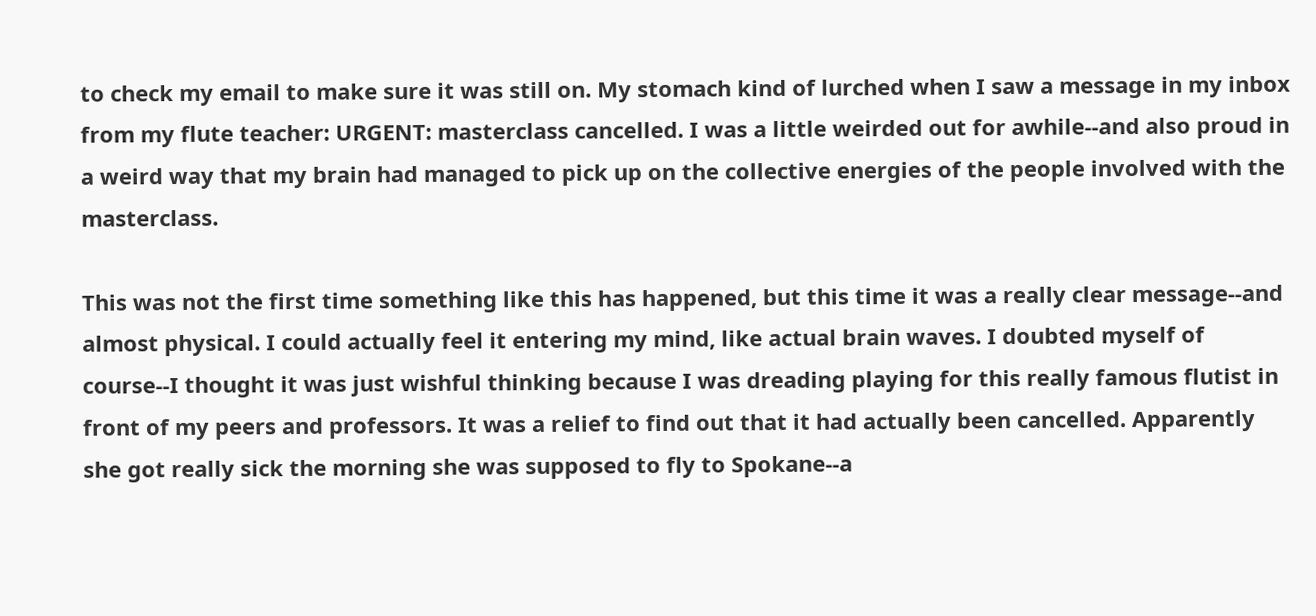to check my email to make sure it was still on. My stomach kind of lurched when I saw a message in my inbox from my flute teacher: URGENT: masterclass cancelled. I was a little weirded out for awhile--and also proud in a weird way that my brain had managed to pick up on the collective energies of the people involved with the masterclass.

This was not the first time something like this has happened, but this time it was a really clear message--and almost physical. I could actually feel it entering my mind, like actual brain waves. I doubted myself of course--I thought it was just wishful thinking because I was dreading playing for this really famous flutist in front of my peers and professors. It was a relief to find out that it had actually been cancelled. Apparently she got really sick the morning she was supposed to fly to Spokane--a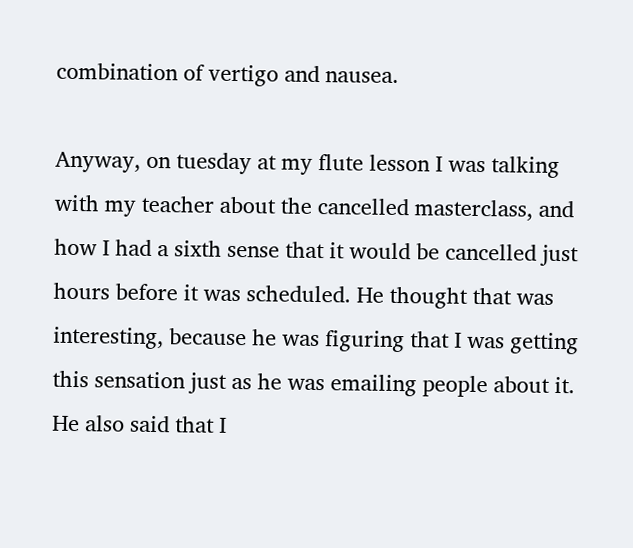combination of vertigo and nausea.

Anyway, on tuesday at my flute lesson I was talking with my teacher about the cancelled masterclass, and how I had a sixth sense that it would be cancelled just hours before it was scheduled. He thought that was interesting, because he was figuring that I was getting this sensation just as he was emailing people about it. He also said that I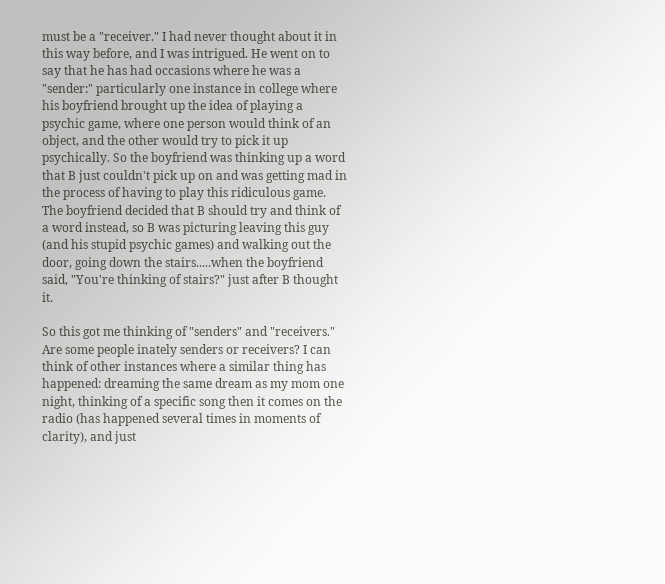must be a "receiver." I had never thought about it in this way before, and I was intrigued. He went on to say that he has had occasions where he was a "sender:" particularly one instance in college where his boyfriend brought up the idea of playing a psychic game, where one person would think of an object, and the other would try to pick it up psychically. So the boyfriend was thinking up a word that B just couldn't pick up on and was getting mad in the process of having to play this ridiculous game. The boyfriend decided that B should try and think of a word instead, so B was picturing leaving this guy (and his stupid psychic games) and walking out the door, going down the stairs.....when the boyfriend said, "You're thinking of stairs?" just after B thought it.

So this got me thinking of "senders" and "receivers." Are some people inately senders or receivers? I can think of other instances where a similar thing has happened: dreaming the same dream as my mom one night, thinking of a specific song then it comes on the radio (has happened several times in moments of clarity), and just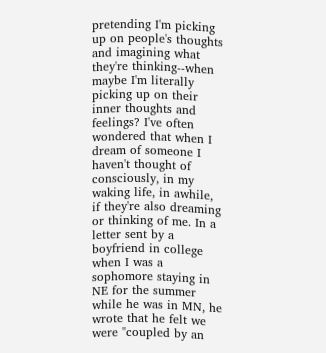pretending I'm picking up on people's thoughts and imagining what they're thinking--when maybe I'm literally picking up on their inner thoughts and feelings? I've often wondered that when I dream of someone I haven't thought of consciously, in my waking life, in awhile, if they're also dreaming or thinking of me. In a letter sent by a boyfriend in college when I was a sophomore staying in NE for the summer while he was in MN, he wrote that he felt we were "coupled by an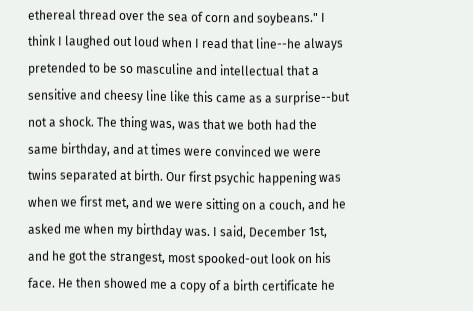ethereal thread over the sea of corn and soybeans." I think I laughed out loud when I read that line--he always pretended to be so masculine and intellectual that a sensitive and cheesy line like this came as a surprise--but not a shock. The thing was, was that we both had the same birthday, and at times were convinced we were twins separated at birth. Our first psychic happening was when we first met, and we were sitting on a couch, and he asked me when my birthday was. I said, December 1st, and he got the strangest, most spooked-out look on his face. He then showed me a copy of a birth certificate he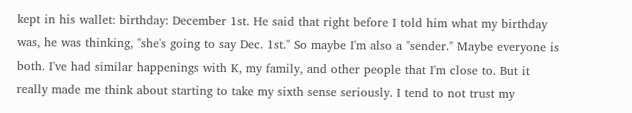kept in his wallet: birthday: December 1st. He said that right before I told him what my birthday was, he was thinking, "she's going to say Dec. 1st." So maybe I'm also a "sender." Maybe everyone is both. I've had similar happenings with K, my family, and other people that I'm close to. But it really made me think about starting to take my sixth sense seriously. I tend to not trust my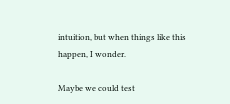intuition, but when things like this happen, I wonder.

Maybe we could test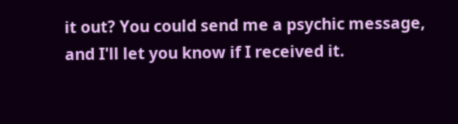it out? You could send me a psychic message, and I'll let you know if I received it.